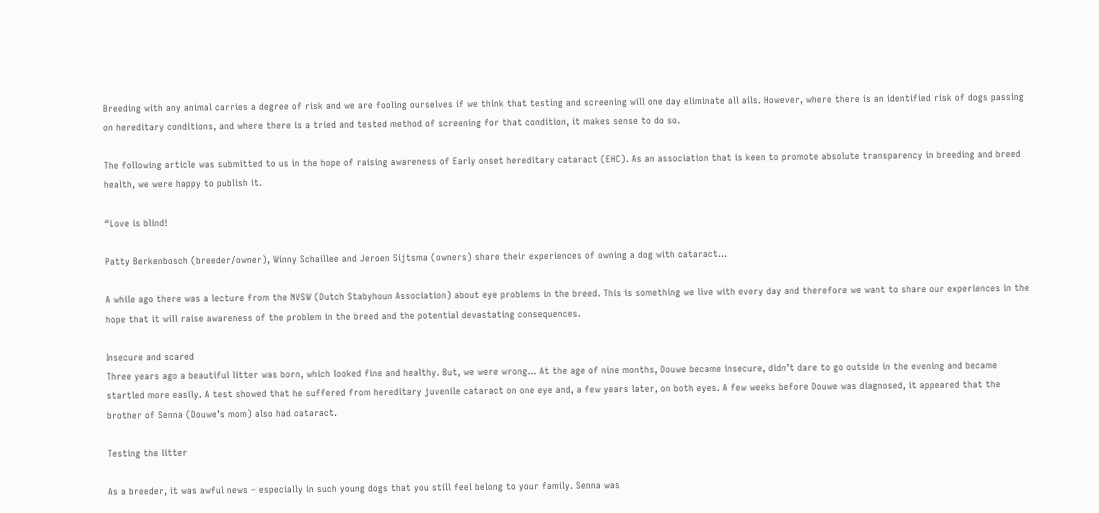Breeding with any animal carries a degree of risk and we are fooling ourselves if we think that testing and screening will one day eliminate all ails. However, where there is an identified risk of dogs passing on hereditary conditions, and where there is a tried and tested method of screening for that condition, it makes sense to do so.

The following article was submitted to us in the hope of raising awareness of Early onset hereditary cataract (EHC). As an association that is keen to promote absolute transparency in breeding and breed health, we were happy to publish it.

“Love is blind!

Patty Berkenbosch (breeder/owner), Winny Schaillee and Jeroen Sijtsma (owners) share their experiences of owning a dog with cataract…

A while ago there was a lecture from the NVSW (Dutch Stabyhoun Association) about eye problems in the breed. This is something we live with every day and therefore we want to share our experiences in the hope that it will raise awareness of the problem in the breed and the potential devastating consequences.

Insecure and scared
Three years ago a beautiful litter was born, which looked fine and healthy. But, we were wrong… At the age of nine months, Douwe became insecure, didn’t dare to go outside in the evening and became startled more easily. A test showed that he suffered from hereditary juvenile cataract on one eye and, a few years later, on both eyes. A few weeks before Douwe was diagnosed, it appeared that the brother of Senna (Douwe’s mom) also had cataract.

Testing the litter

As a breeder, it was awful news – especially in such young dogs that you still feel belong to your family. Senna was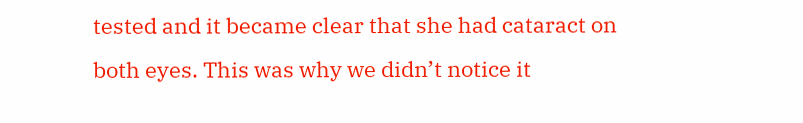tested and it became clear that she had cataract on both eyes. This was why we didn’t notice it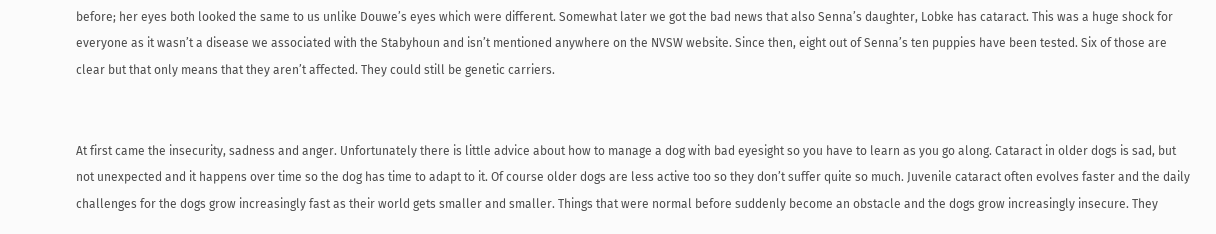before; her eyes both looked the same to us unlike Douwe’s eyes which were different. Somewhat later we got the bad news that also Senna’s daughter, Lobke has cataract. This was a huge shock for everyone as it wasn’t a disease we associated with the Stabyhoun and isn’t mentioned anywhere on the NVSW website. Since then, eight out of Senna’s ten puppies have been tested. Six of those are clear but that only means that they aren’t affected. They could still be genetic carriers.


At first came the insecurity, sadness and anger. Unfortunately there is little advice about how to manage a dog with bad eyesight so you have to learn as you go along. Cataract in older dogs is sad, but not unexpected and it happens over time so the dog has time to adapt to it. Of course older dogs are less active too so they don’t suffer quite so much. Juvenile cataract often evolves faster and the daily challenges for the dogs grow increasingly fast as their world gets smaller and smaller. Things that were normal before suddenly become an obstacle and the dogs grow increasingly insecure. They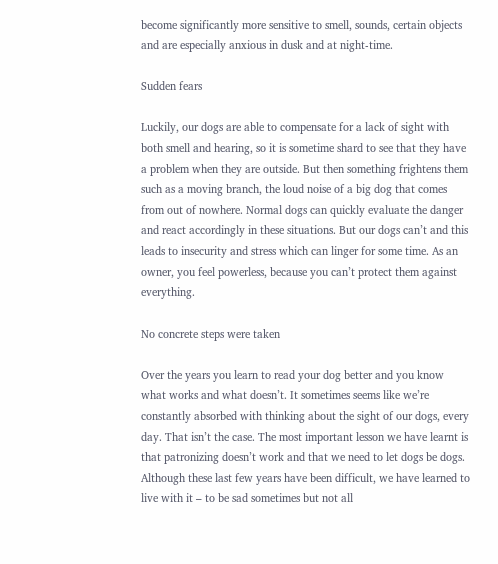become significantly more sensitive to smell, sounds, certain objects and are especially anxious in dusk and at night-time.

Sudden fears

Luckily, our dogs are able to compensate for a lack of sight with both smell and hearing, so it is sometime shard to see that they have a problem when they are outside. But then something frightens them such as a moving branch, the loud noise of a big dog that comes from out of nowhere. Normal dogs can quickly evaluate the danger and react accordingly in these situations. But our dogs can’t and this leads to insecurity and stress which can linger for some time. As an owner, you feel powerless, because you can’t protect them against everything.

No concrete steps were taken

Over the years you learn to read your dog better and you know what works and what doesn’t. It sometimes seems like we’re constantly absorbed with thinking about the sight of our dogs, every day. That isn’t the case. The most important lesson we have learnt is that patronizing doesn’t work and that we need to let dogs be dogs. Although these last few years have been difficult, we have learned to live with it – to be sad sometimes but not all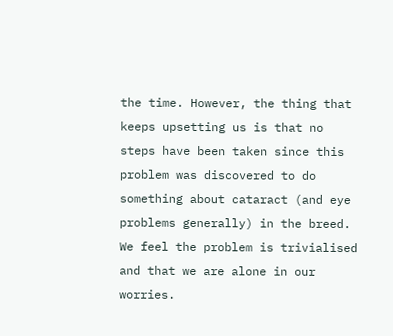the time. However, the thing that keeps upsetting us is that no steps have been taken since this problem was discovered to do something about cataract (and eye problems generally) in the breed. We feel the problem is trivialised and that we are alone in our worries.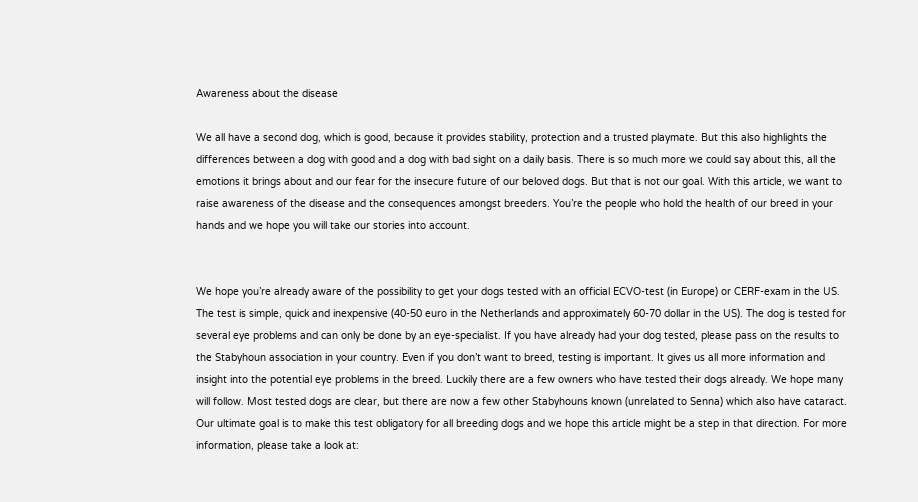Awareness about the disease

We all have a second dog, which is good, because it provides stability, protection and a trusted playmate. But this also highlights the differences between a dog with good and a dog with bad sight on a daily basis. There is so much more we could say about this, all the emotions it brings about and our fear for the insecure future of our beloved dogs. But that is not our goal. With this article, we want to raise awareness of the disease and the consequences amongst breeders. You’re the people who hold the health of our breed in your hands and we hope you will take our stories into account.


We hope you’re already aware of the possibility to get your dogs tested with an official ECVO-test (in Europe) or CERF-exam in the US. The test is simple, quick and inexpensive (40-50 euro in the Netherlands and approximately 60-70 dollar in the US). The dog is tested for several eye problems and can only be done by an eye-specialist. If you have already had your dog tested, please pass on the results to the Stabyhoun association in your country. Even if you don’t want to breed, testing is important. It gives us all more information and insight into the potential eye problems in the breed. Luckily there are a few owners who have tested their dogs already. We hope many will follow. Most tested dogs are clear, but there are now a few other Stabyhouns known (unrelated to Senna) which also have cataract. Our ultimate goal is to make this test obligatory for all breeding dogs and we hope this article might be a step in that direction. For more information, please take a look at: